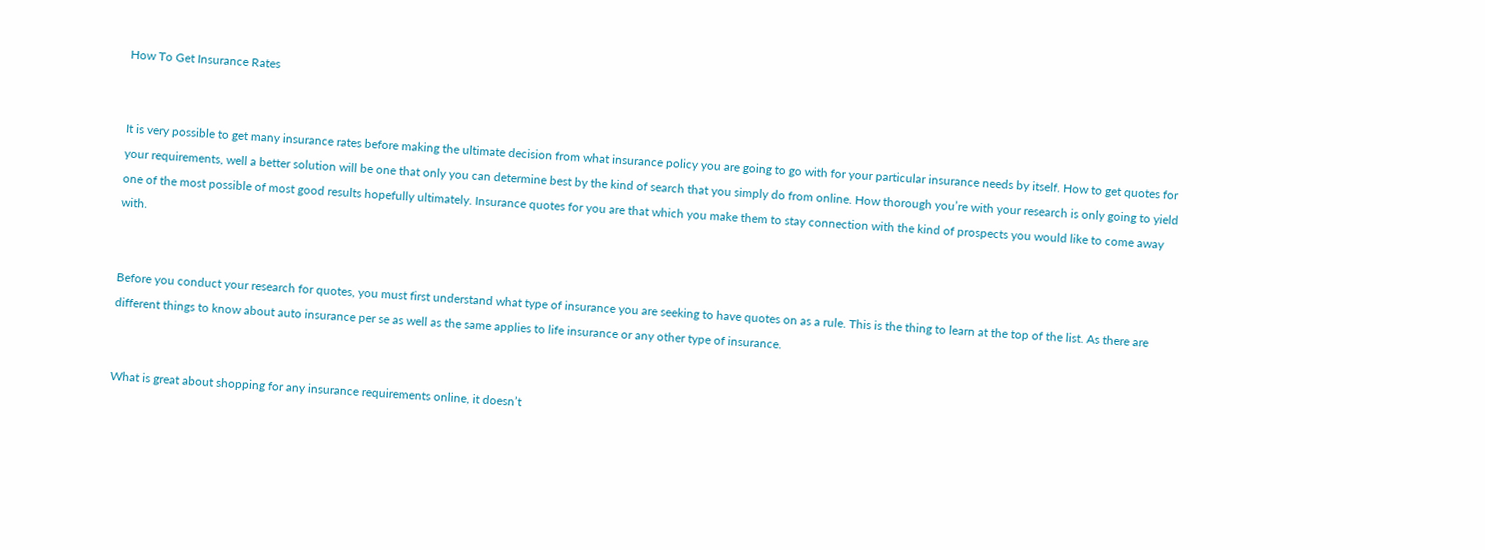How To Get Insurance Rates


It is very possible to get many insurance rates before making the ultimate decision from what insurance policy you are going to go with for your particular insurance needs by itself. How to get quotes for your requirements, well a better solution will be one that only you can determine best by the kind of search that you simply do from online. How thorough you’re with your research is only going to yield one of the most possible of most good results hopefully ultimately. Insurance quotes for you are that which you make them to stay connection with the kind of prospects you would like to come away with.


Before you conduct your research for quotes, you must first understand what type of insurance you are seeking to have quotes on as a rule. This is the thing to learn at the top of the list. As there are different things to know about auto insurance per se as well as the same applies to life insurance or any other type of insurance.


What is great about shopping for any insurance requirements online, it doesn’t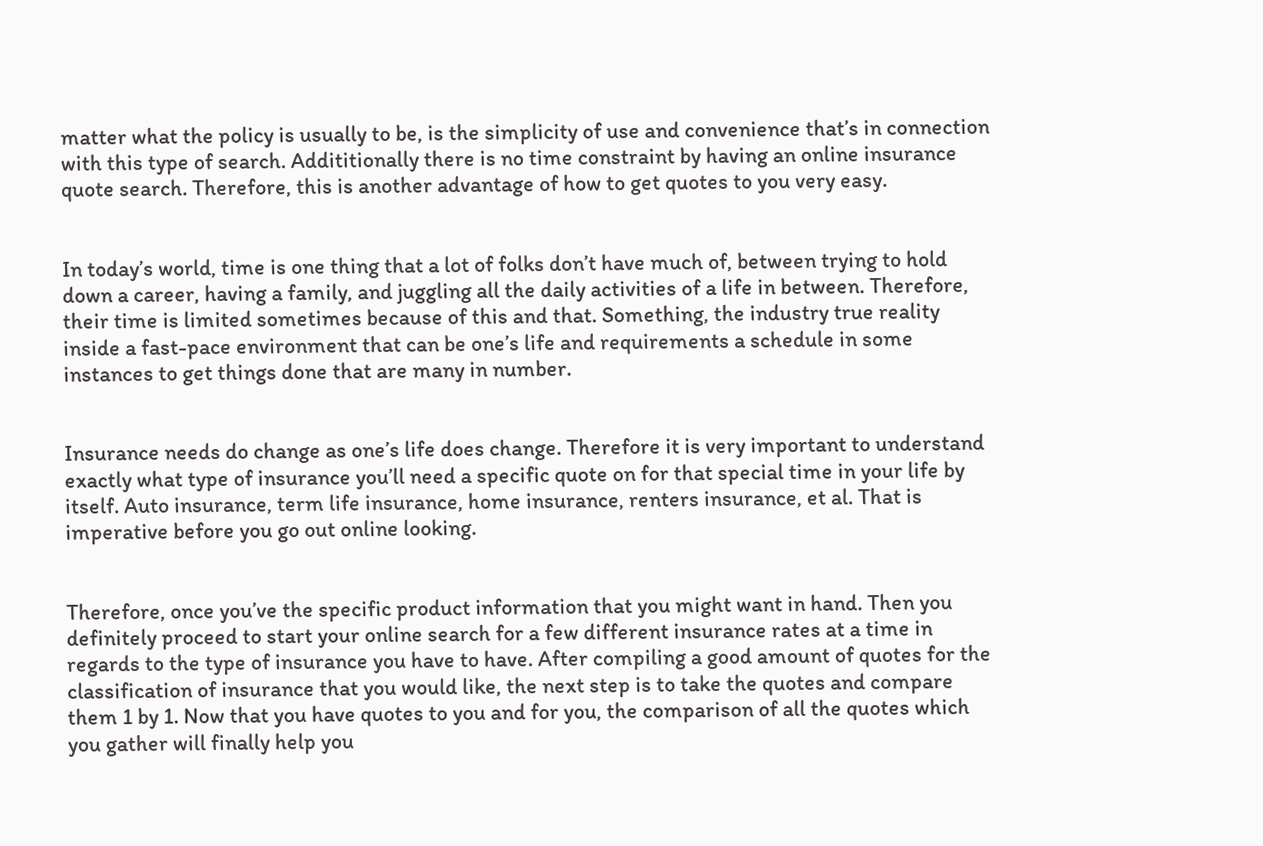matter what the policy is usually to be, is the simplicity of use and convenience that’s in connection with this type of search. Addititionally there is no time constraint by having an online insurance quote search. Therefore, this is another advantage of how to get quotes to you very easy.


In today’s world, time is one thing that a lot of folks don’t have much of, between trying to hold down a career, having a family, and juggling all the daily activities of a life in between. Therefore, their time is limited sometimes because of this and that. Something, the industry true reality inside a fast-pace environment that can be one’s life and requirements a schedule in some instances to get things done that are many in number.


Insurance needs do change as one’s life does change. Therefore it is very important to understand exactly what type of insurance you’ll need a specific quote on for that special time in your life by itself. Auto insurance, term life insurance, home insurance, renters insurance, et al. That is imperative before you go out online looking.


Therefore, once you’ve the specific product information that you might want in hand. Then you definitely proceed to start your online search for a few different insurance rates at a time in regards to the type of insurance you have to have. After compiling a good amount of quotes for the classification of insurance that you would like, the next step is to take the quotes and compare them 1 by 1. Now that you have quotes to you and for you, the comparison of all the quotes which you gather will finally help you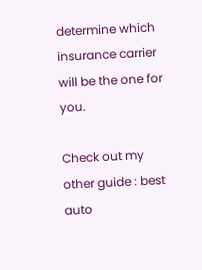determine which insurance carrier will be the one for you.

Check out my other guide : best auto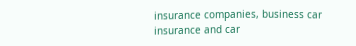insurance companies, business car insurance and car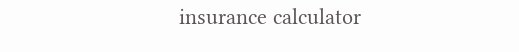insurance calculator